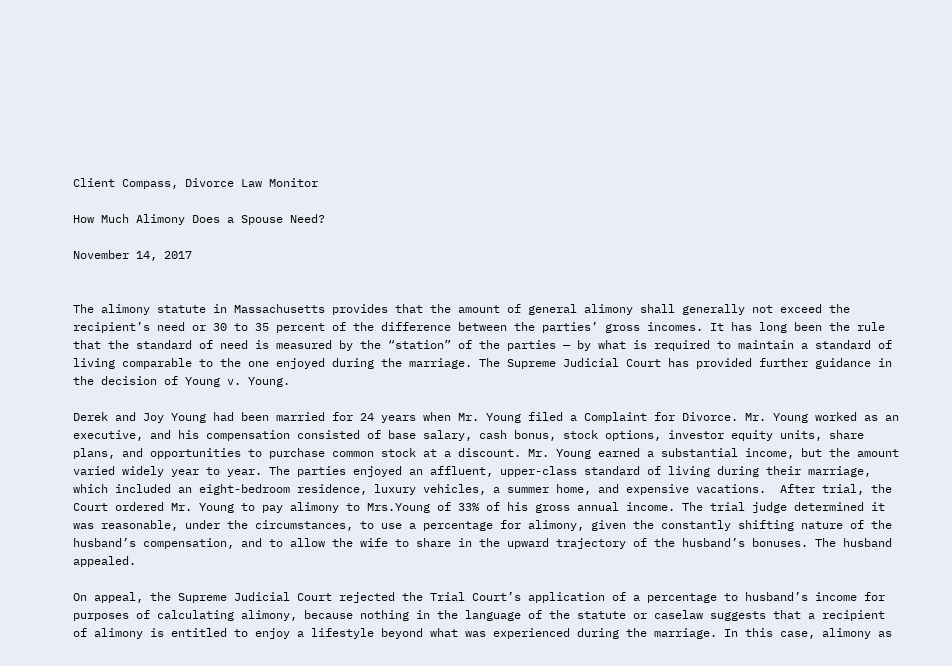Client Compass, Divorce Law Monitor

How Much Alimony Does a Spouse Need?

November 14, 2017


The alimony statute in Massachusetts provides that the amount of general alimony shall generally not exceed the recipient’s need or 30 to 35 percent of the difference between the parties’ gross incomes. It has long been the rule that the standard of need is measured by the “station” of the parties — by what is required to maintain a standard of living comparable to the one enjoyed during the marriage. The Supreme Judicial Court has provided further guidance in the decision of Young v. Young.

Derek and Joy Young had been married for 24 years when Mr. Young filed a Complaint for Divorce. Mr. Young worked as an executive, and his compensation consisted of base salary, cash bonus, stock options, investor equity units, share plans, and opportunities to purchase common stock at a discount. Mr. Young earned a substantial income, but the amount varied widely year to year. The parties enjoyed an affluent, upper-class standard of living during their marriage, which included an eight-bedroom residence, luxury vehicles, a summer home, and expensive vacations.  After trial, the Court ordered Mr. Young to pay alimony to Mrs.Young of 33% of his gross annual income. The trial judge determined it was reasonable, under the circumstances, to use a percentage for alimony, given the constantly shifting nature of the husband’s compensation, and to allow the wife to share in the upward trajectory of the husband’s bonuses. The husband appealed.

On appeal, the Supreme Judicial Court rejected the Trial Court’s application of a percentage to husband’s income for purposes of calculating alimony, because nothing in the language of the statute or caselaw suggests that a recipient of alimony is entitled to enjoy a lifestyle beyond what was experienced during the marriage. In this case, alimony as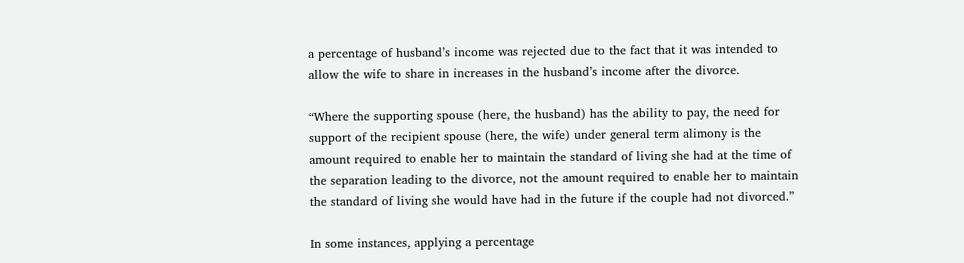a percentage of husband’s income was rejected due to the fact that it was intended to allow the wife to share in increases in the husband’s income after the divorce.

“Where the supporting spouse (here, the husband) has the ability to pay, the need for support of the recipient spouse (here, the wife) under general term alimony is the amount required to enable her to maintain the standard of living she had at the time of the separation leading to the divorce, not the amount required to enable her to maintain the standard of living she would have had in the future if the couple had not divorced.”

In some instances, applying a percentage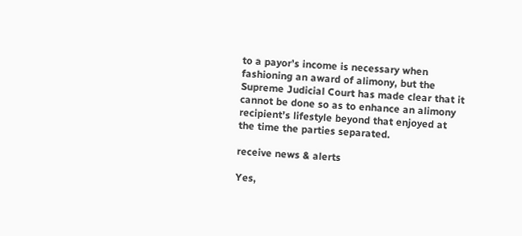to a payor’s income is necessary when fashioning an award of alimony, but the Supreme Judicial Court has made clear that it cannot be done so as to enhance an alimony recipient’s lifestyle beyond that enjoyed at the time the parties separated.

receive news & alerts

Yes,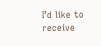I’d like to receive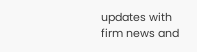updates with firm news and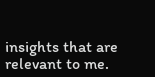insights that are relevant to me.